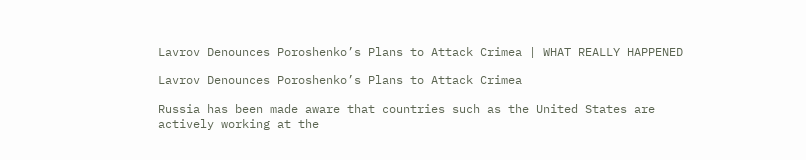Lavrov Denounces Poroshenko’s Plans to Attack Crimea | WHAT REALLY HAPPENED

Lavrov Denounces Poroshenko’s Plans to Attack Crimea

Russia has been made aware that countries such as the United States are actively working at the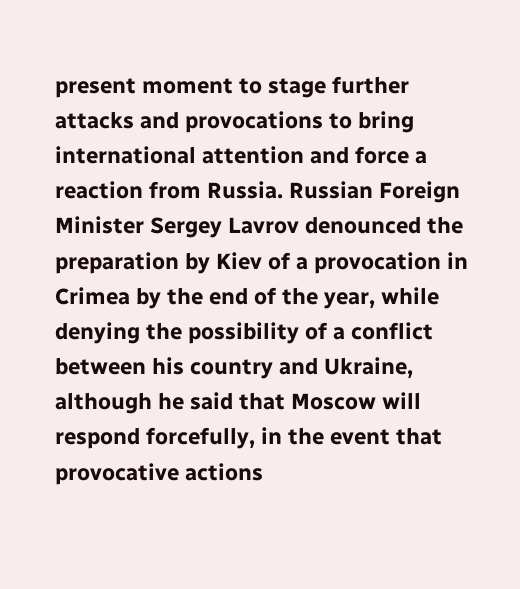present moment to stage further attacks and provocations to bring international attention and force a reaction from Russia. Russian Foreign Minister Sergey Lavrov denounced the preparation by Kiev of a provocation in Crimea by the end of the year, while denying the possibility of a conflict between his country and Ukraine, although he said that Moscow will respond forcefully, in the event that provocative actions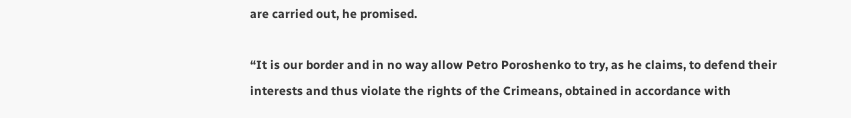are carried out, he promised.

“It is our border and in no way allow Petro Poroshenko to try, as he claims, to defend their interests and thus violate the rights of the Crimeans, obtained in accordance with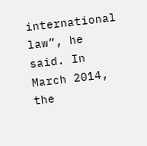international law”, he said. In March 2014, the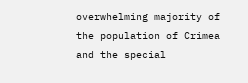overwhelming majority of the population of Crimea and the special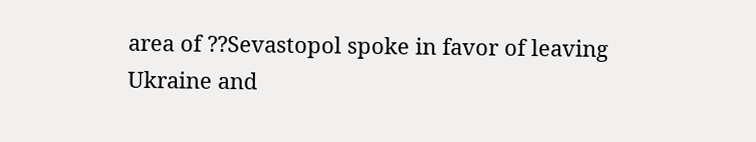area of ??Sevastopol spoke in favor of leaving Ukraine and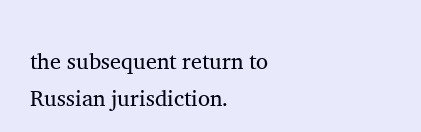the subsequent return to Russian jurisdiction.